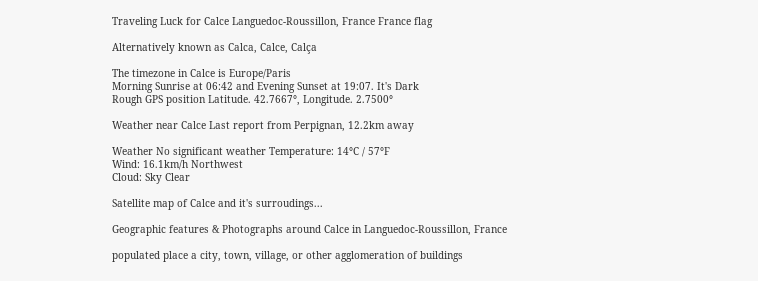Traveling Luck for Calce Languedoc-Roussillon, France France flag

Alternatively known as Calca, Calce, Calça

The timezone in Calce is Europe/Paris
Morning Sunrise at 06:42 and Evening Sunset at 19:07. It's Dark
Rough GPS position Latitude. 42.7667°, Longitude. 2.7500°

Weather near Calce Last report from Perpignan, 12.2km away

Weather No significant weather Temperature: 14°C / 57°F
Wind: 16.1km/h Northwest
Cloud: Sky Clear

Satellite map of Calce and it's surroudings...

Geographic features & Photographs around Calce in Languedoc-Roussillon, France

populated place a city, town, village, or other agglomeration of buildings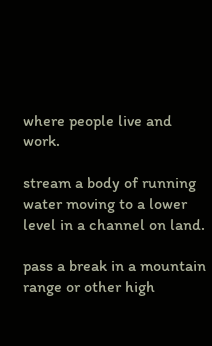where people live and work.

stream a body of running water moving to a lower level in a channel on land.

pass a break in a mountain range or other high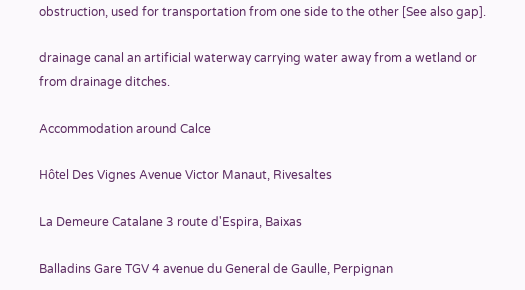obstruction, used for transportation from one side to the other [See also gap].

drainage canal an artificial waterway carrying water away from a wetland or from drainage ditches.

Accommodation around Calce

Hôtel Des Vignes Avenue Victor Manaut, Rivesaltes

La Demeure Catalane 3 route d'Espira, Baixas

Balladins Gare TGV 4 avenue du General de Gaulle, Perpignan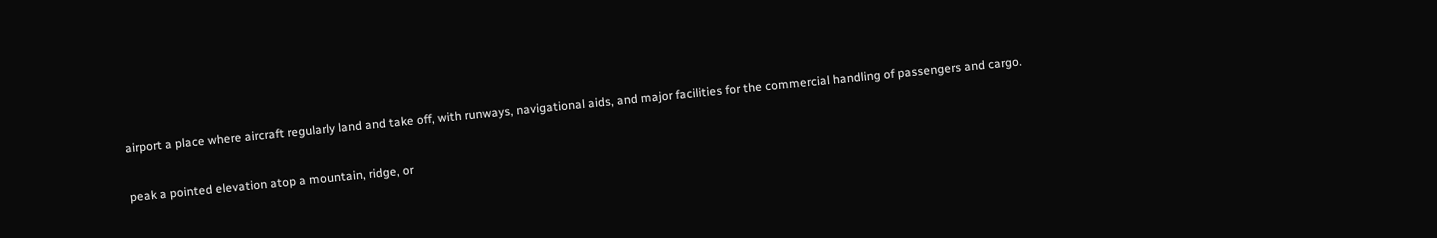airport a place where aircraft regularly land and take off, with runways, navigational aids, and major facilities for the commercial handling of passengers and cargo.

peak a pointed elevation atop a mountain, ridge, or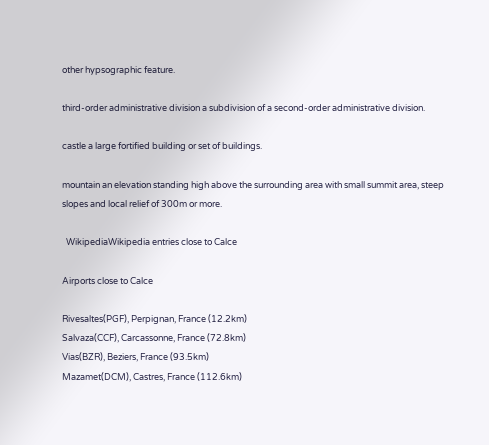other hypsographic feature.

third-order administrative division a subdivision of a second-order administrative division.

castle a large fortified building or set of buildings.

mountain an elevation standing high above the surrounding area with small summit area, steep slopes and local relief of 300m or more.

  WikipediaWikipedia entries close to Calce

Airports close to Calce

Rivesaltes(PGF), Perpignan, France (12.2km)
Salvaza(CCF), Carcassonne, France (72.8km)
Vias(BZR), Beziers, France (93.5km)
Mazamet(DCM), Castres, France (112.6km)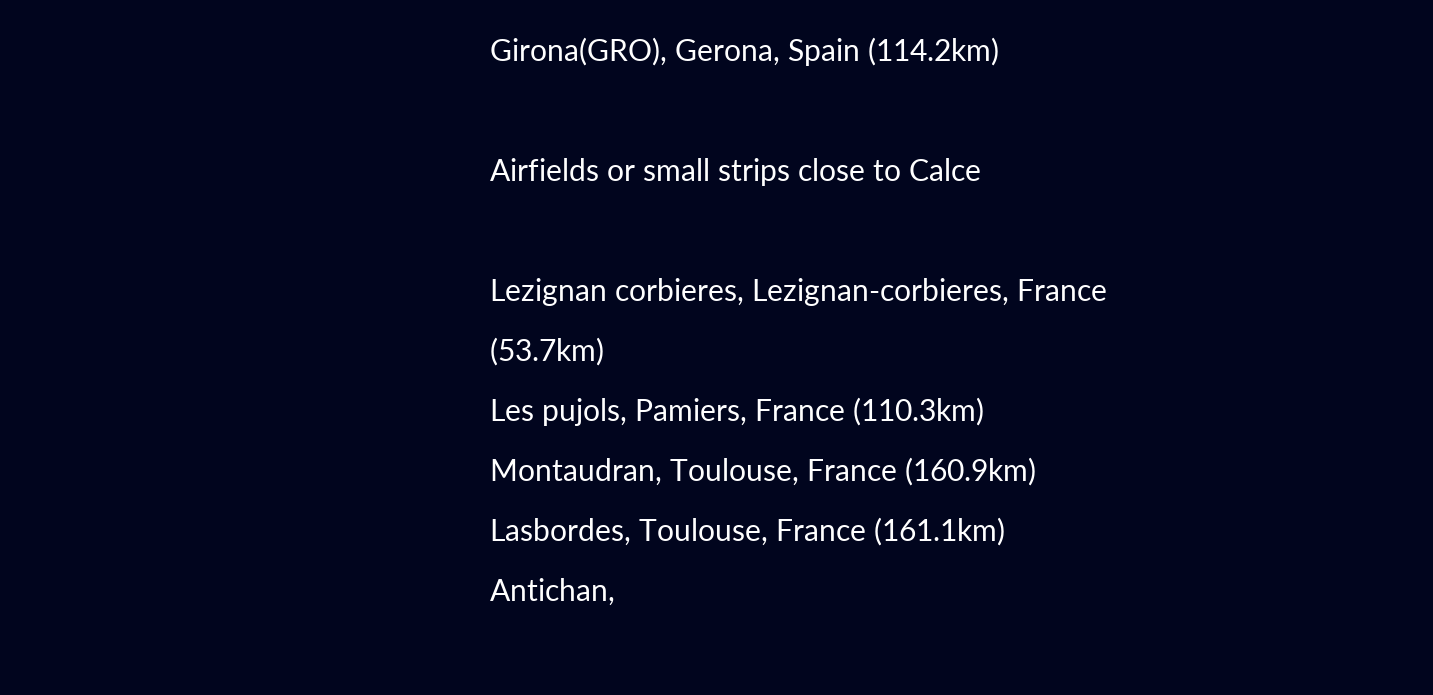Girona(GRO), Gerona, Spain (114.2km)

Airfields or small strips close to Calce

Lezignan corbieres, Lezignan-corbieres, France (53.7km)
Les pujols, Pamiers, France (110.3km)
Montaudran, Toulouse, France (160.9km)
Lasbordes, Toulouse, France (161.1km)
Antichan,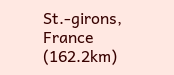St.-girons, France (162.2km)